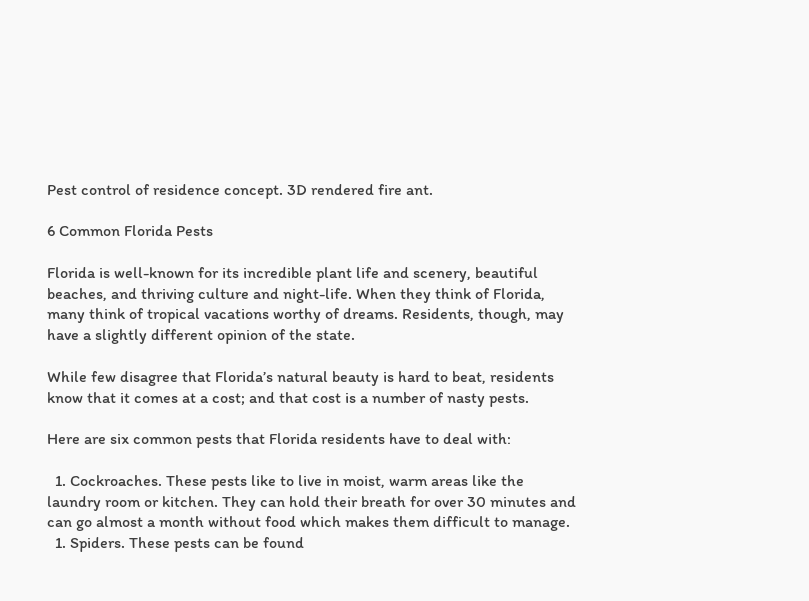Pest control of residence concept. 3D rendered fire ant.

6 Common Florida Pests

Florida is well-known for its incredible plant life and scenery, beautiful beaches, and thriving culture and night-life. When they think of Florida, many think of tropical vacations worthy of dreams. Residents, though, may have a slightly different opinion of the state.

While few disagree that Florida’s natural beauty is hard to beat, residents know that it comes at a cost; and that cost is a number of nasty pests.

Here are six common pests that Florida residents have to deal with:

  1. Cockroaches. These pests like to live in moist, warm areas like the laundry room or kitchen. They can hold their breath for over 30 minutes and can go almost a month without food which makes them difficult to manage.
  1. Spiders. These pests can be found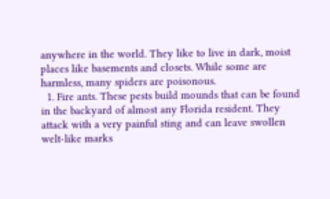anywhere in the world. They like to live in dark, moist places like basements and closets. While some are harmless, many spiders are poisonous.
  1. Fire ants. These pests build mounds that can be found in the backyard of almost any Florida resident. They attack with a very painful sting and can leave swollen welt-like marks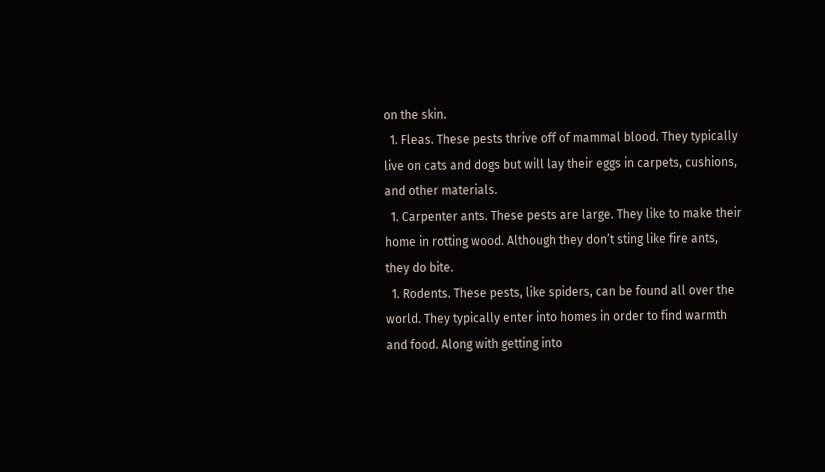on the skin.
  1. Fleas. These pests thrive off of mammal blood. They typically live on cats and dogs but will lay their eggs in carpets, cushions, and other materials.
  1. Carpenter ants. These pests are large. They like to make their home in rotting wood. Although they don’t sting like fire ants, they do bite.
  1. Rodents. These pests, like spiders, can be found all over the world. They typically enter into homes in order to find warmth and food. Along with getting into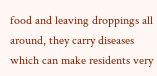food and leaving droppings all around, they carry diseases which can make residents very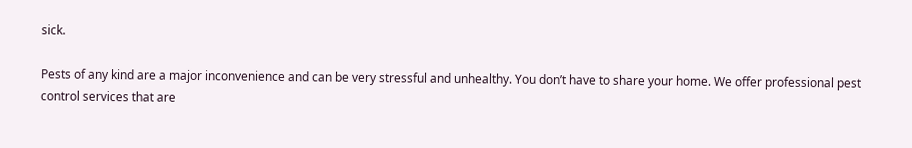sick.

Pests of any kind are a major inconvenience and can be very stressful and unhealthy. You don’t have to share your home. We offer professional pest control services that are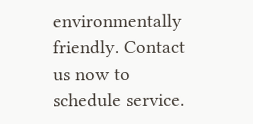environmentally friendly. Contact us now to schedule service.